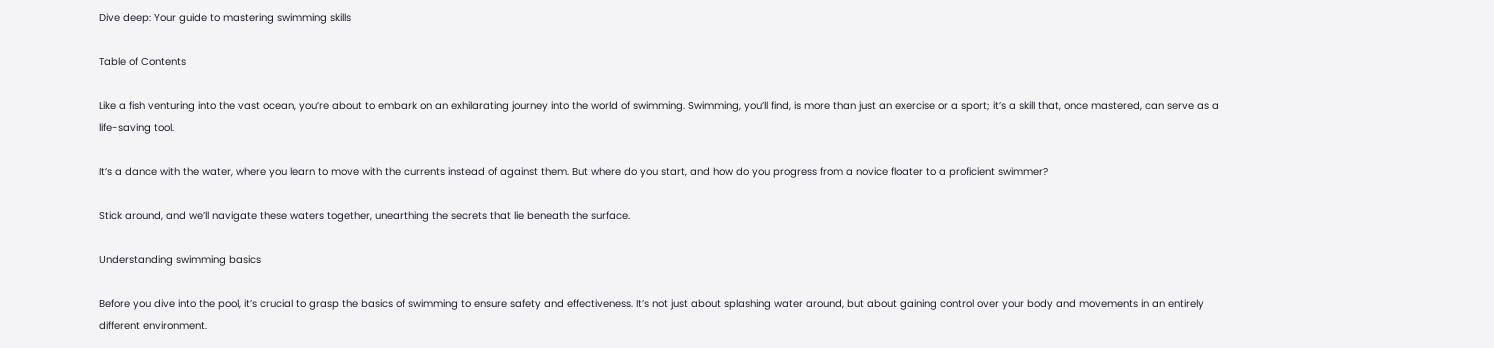Dive deep: Your guide to mastering swimming skills

Table of Contents

Like a fish venturing into the vast ocean, you’re about to embark on an exhilarating journey into the world of swimming. Swimming, you’ll find, is more than just an exercise or a sport; it’s a skill that, once mastered, can serve as a life-saving tool.

It’s a dance with the water, where you learn to move with the currents instead of against them. But where do you start, and how do you progress from a novice floater to a proficient swimmer?

Stick around, and we’ll navigate these waters together, unearthing the secrets that lie beneath the surface.

Understanding swimming basics

Before you dive into the pool, it’s crucial to grasp the basics of swimming to ensure safety and effectiveness. It’s not just about splashing water around, but about gaining control over your body and movements in an entirely different environment.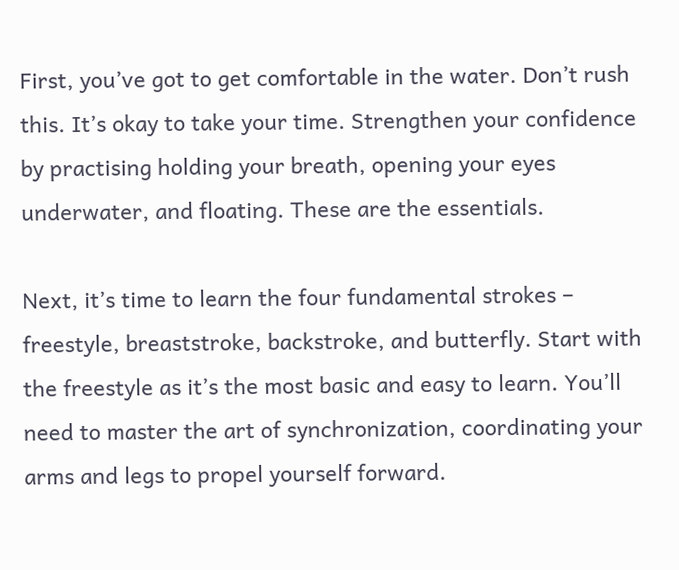First, you’ve got to get comfortable in the water. Don’t rush this. It’s okay to take your time. Strengthen your confidence by practising holding your breath, opening your eyes underwater, and floating. These are the essentials.

Next, it’s time to learn the four fundamental strokes – freestyle, breaststroke, backstroke, and butterfly. Start with the freestyle as it’s the most basic and easy to learn. You’ll need to master the art of synchronization, coordinating your arms and legs to propel yourself forward.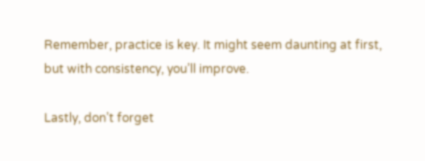Remember, practice is key. It might seem daunting at first, but with consistency, you’ll improve.

Lastly, don’t forget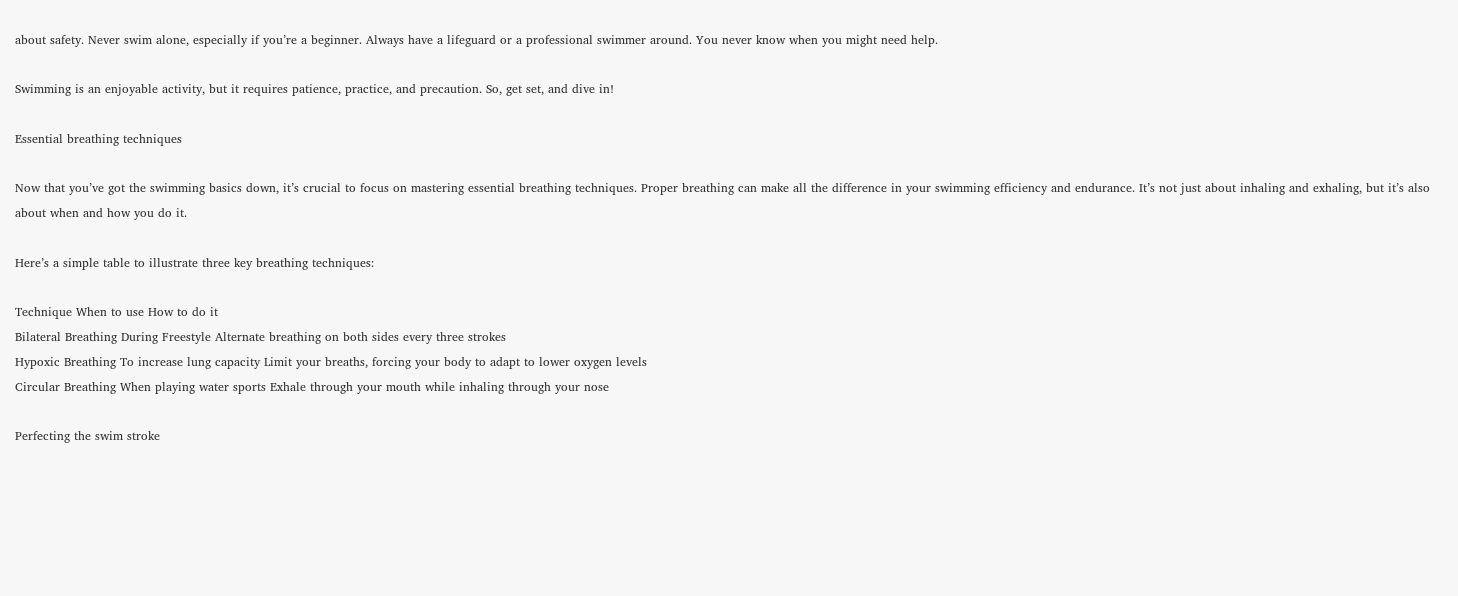about safety. Never swim alone, especially if you’re a beginner. Always have a lifeguard or a professional swimmer around. You never know when you might need help.

Swimming is an enjoyable activity, but it requires patience, practice, and precaution. So, get set, and dive in!

Essential breathing techniques

Now that you’ve got the swimming basics down, it’s crucial to focus on mastering essential breathing techniques. Proper breathing can make all the difference in your swimming efficiency and endurance. It’s not just about inhaling and exhaling, but it’s also about when and how you do it.

Here’s a simple table to illustrate three key breathing techniques:

Technique When to use How to do it
Bilateral Breathing During Freestyle Alternate breathing on both sides every three strokes
Hypoxic Breathing To increase lung capacity Limit your breaths, forcing your body to adapt to lower oxygen levels
Circular Breathing When playing water sports Exhale through your mouth while inhaling through your nose

Perfecting the swim stroke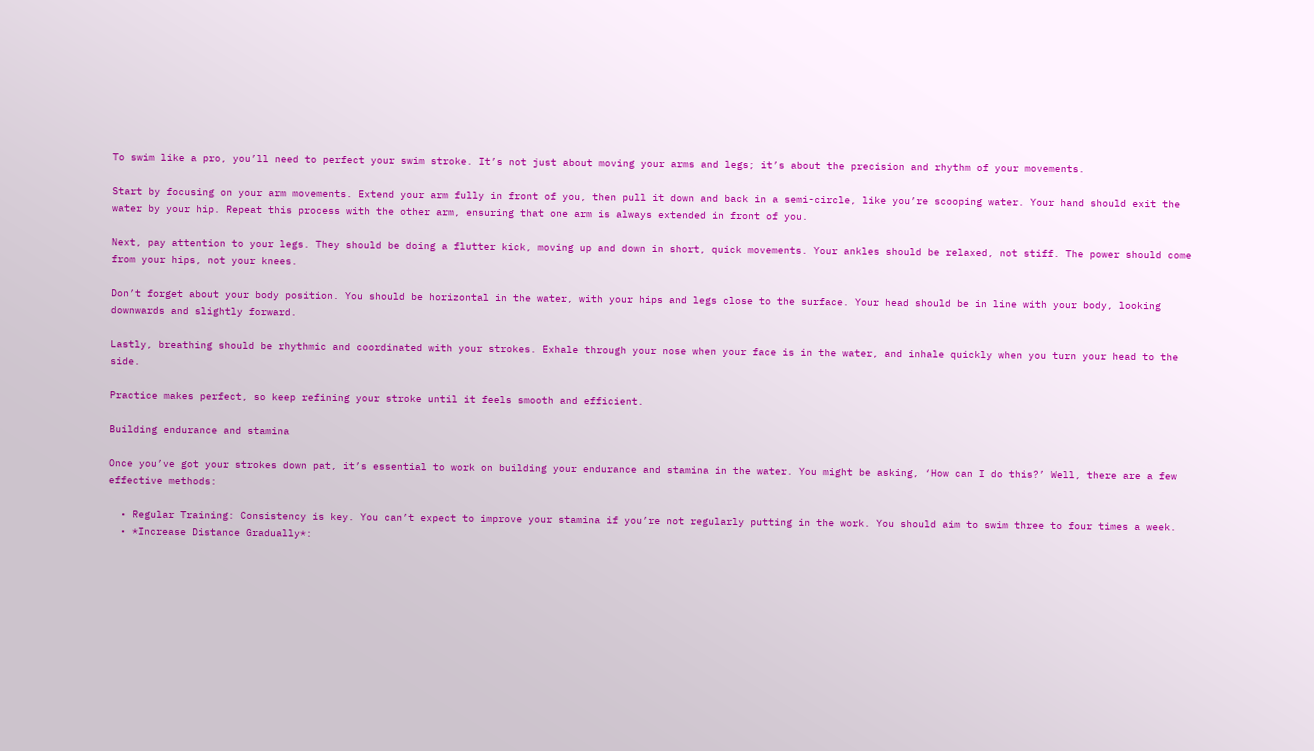To swim like a pro, you’ll need to perfect your swim stroke. It’s not just about moving your arms and legs; it’s about the precision and rhythm of your movements.

Start by focusing on your arm movements. Extend your arm fully in front of you, then pull it down and back in a semi-circle, like you’re scooping water. Your hand should exit the water by your hip. Repeat this process with the other arm, ensuring that one arm is always extended in front of you.

Next, pay attention to your legs. They should be doing a flutter kick, moving up and down in short, quick movements. Your ankles should be relaxed, not stiff. The power should come from your hips, not your knees.

Don’t forget about your body position. You should be horizontal in the water, with your hips and legs close to the surface. Your head should be in line with your body, looking downwards and slightly forward.

Lastly, breathing should be rhythmic and coordinated with your strokes. Exhale through your nose when your face is in the water, and inhale quickly when you turn your head to the side.

Practice makes perfect, so keep refining your stroke until it feels smooth and efficient.

Building endurance and stamina

Once you’ve got your strokes down pat, it’s essential to work on building your endurance and stamina in the water. You might be asking, ‘How can I do this?’ Well, there are a few effective methods:

  • Regular Training: Consistency is key. You can’t expect to improve your stamina if you’re not regularly putting in the work. You should aim to swim three to four times a week.
  • *Increase Distance Gradually*: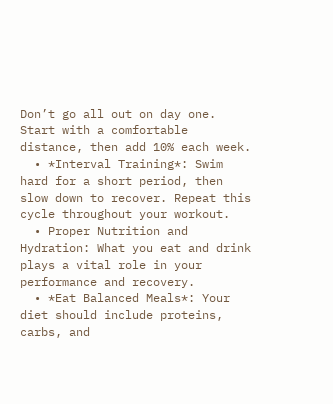Don’t go all out on day one. Start with a comfortable distance, then add 10% each week.
  • *Interval Training*: Swim hard for a short period, then slow down to recover. Repeat this cycle throughout your workout.
  • Proper Nutrition and Hydration: What you eat and drink plays a vital role in your performance and recovery.
  • *Eat Balanced Meals*: Your diet should include proteins, carbs, and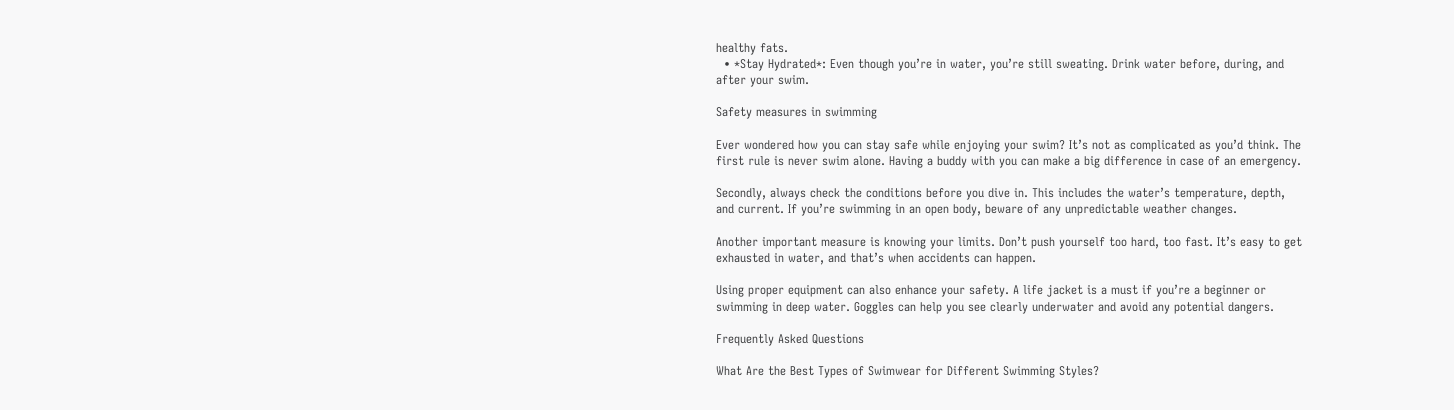healthy fats.
  • *Stay Hydrated*: Even though you’re in water, you’re still sweating. Drink water before, during, and after your swim.

Safety measures in swimming

Ever wondered how you can stay safe while enjoying your swim? It’s not as complicated as you’d think. The first rule is never swim alone. Having a buddy with you can make a big difference in case of an emergency.

Secondly, always check the conditions before you dive in. This includes the water’s temperature, depth, and current. If you’re swimming in an open body, beware of any unpredictable weather changes.

Another important measure is knowing your limits. Don’t push yourself too hard, too fast. It’s easy to get exhausted in water, and that’s when accidents can happen.

Using proper equipment can also enhance your safety. A life jacket is a must if you’re a beginner or swimming in deep water. Goggles can help you see clearly underwater and avoid any potential dangers.

Frequently Asked Questions

What Are the Best Types of Swimwear for Different Swimming Styles?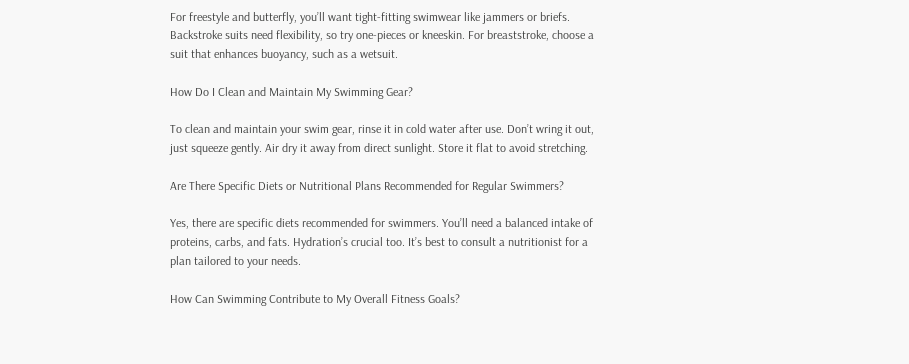For freestyle and butterfly, you’ll want tight-fitting swimwear like jammers or briefs. Backstroke suits need flexibility, so try one-pieces or kneeskin. For breaststroke, choose a suit that enhances buoyancy, such as a wetsuit.

How Do I Clean and Maintain My Swimming Gear?

To clean and maintain your swim gear, rinse it in cold water after use. Don’t wring it out, just squeeze gently. Air dry it away from direct sunlight. Store it flat to avoid stretching.

Are There Specific Diets or Nutritional Plans Recommended for Regular Swimmers?

Yes, there are specific diets recommended for swimmers. You’ll need a balanced intake of proteins, carbs, and fats. Hydration’s crucial too. It’s best to consult a nutritionist for a plan tailored to your needs.

How Can Swimming Contribute to My Overall Fitness Goals?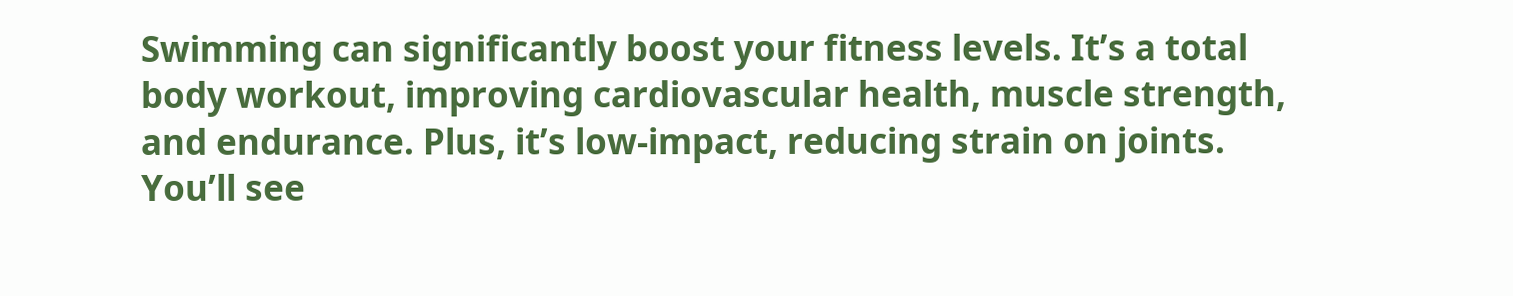Swimming can significantly boost your fitness levels. It’s a total body workout, improving cardiovascular health, muscle strength, and endurance. Plus, it’s low-impact, reducing strain on joints. You’ll see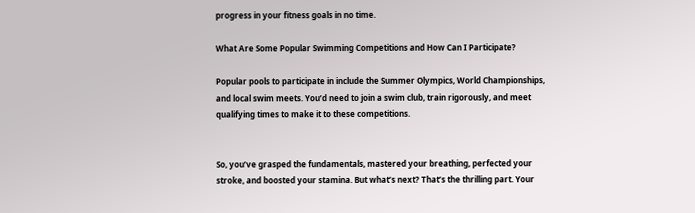progress in your fitness goals in no time.

What Are Some Popular Swimming Competitions and How Can I Participate?

Popular pools to participate in include the Summer Olympics, World Championships, and local swim meets. You’d need to join a swim club, train rigorously, and meet qualifying times to make it to these competitions.


So, you’ve grasped the fundamentals, mastered your breathing, perfected your stroke, and boosted your stamina. But what’s next? That’s the thrilling part. Your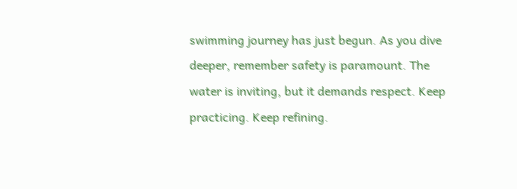swimming journey has just begun. As you dive deeper, remember safety is paramount. The water is inviting, but it demands respect. Keep practicing. Keep refining.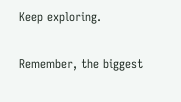Keep exploring.

Remember, the biggest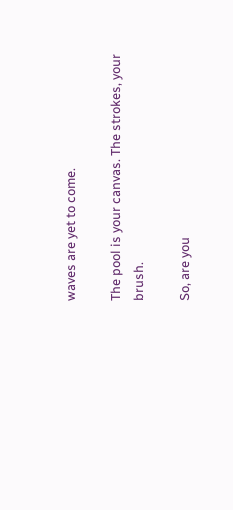waves are yet to come.

The pool is your canvas. The strokes, your brush.

So, are you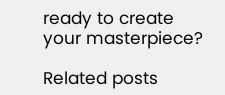ready to create your masterpiece?

Related posts